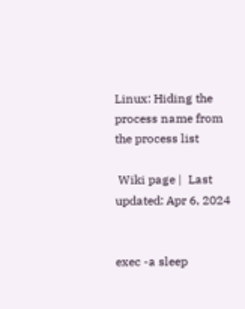Linux: Hiding the process name from the process list

 Wiki page |  Last updated: Apr 6, 2024


exec -a sleep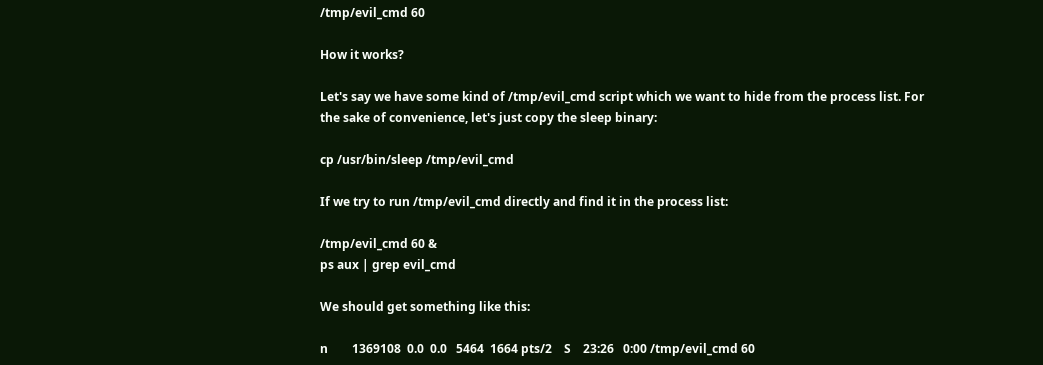/tmp/evil_cmd 60

How it works?

Let's say we have some kind of /tmp/evil_cmd script which we want to hide from the process list. For the sake of convenience, let's just copy the sleep binary:

cp /usr/bin/sleep /tmp/evil_cmd

If we try to run /tmp/evil_cmd directly and find it in the process list:

/tmp/evil_cmd 60 &
ps aux | grep evil_cmd

We should get something like this:

n        1369108  0.0  0.0   5464  1664 pts/2    S    23:26   0:00 /tmp/evil_cmd 60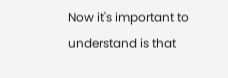Now it's important to understand is that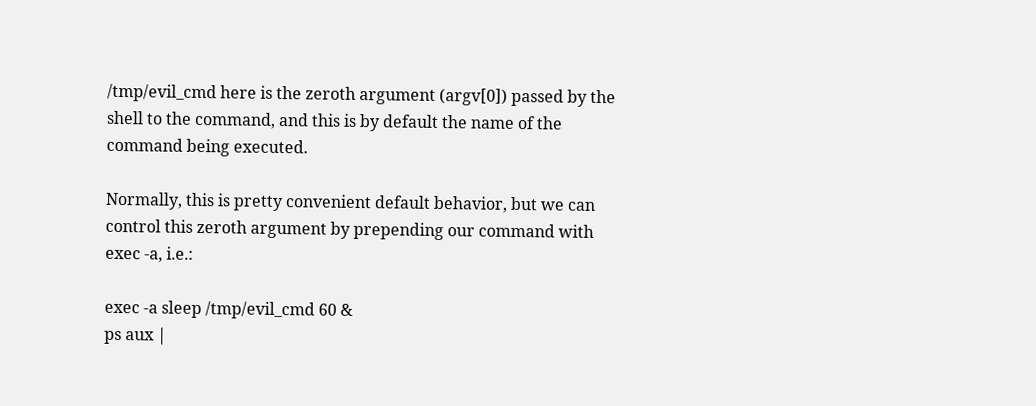/tmp/evil_cmd here is the zeroth argument (argv[0]) passed by the shell to the command, and this is by default the name of the command being executed.

Normally, this is pretty convenient default behavior, but we can control this zeroth argument by prepending our command with exec -a, i.e.:

exec -a sleep /tmp/evil_cmd 60 &
ps aux |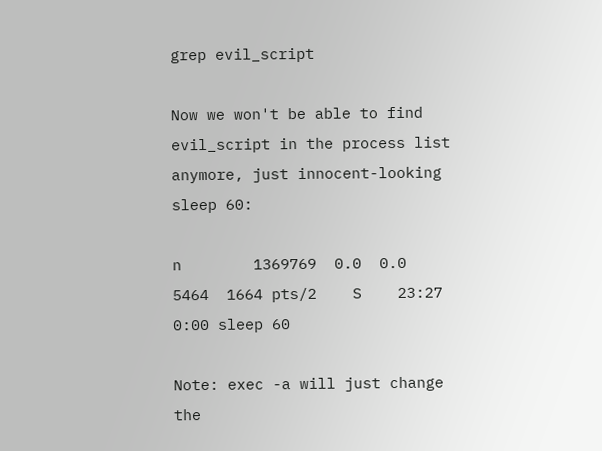grep evil_script

Now we won't be able to find evil_script in the process list anymore, just innocent-looking sleep 60:

n        1369769  0.0  0.0   5464  1664 pts/2    S    23:27   0:00 sleep 60

Note: exec -a will just change the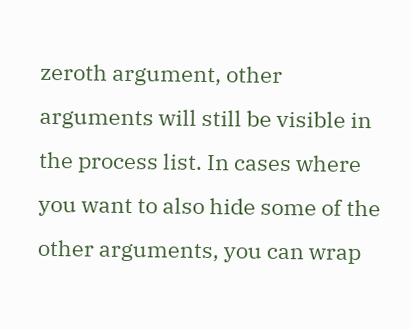zeroth argument, other arguments will still be visible in the process list. In cases where you want to also hide some of the other arguments, you can wrap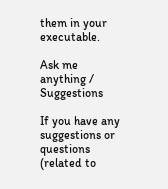them in your executable.

Ask me anything / Suggestions

If you have any suggestions or questions (related to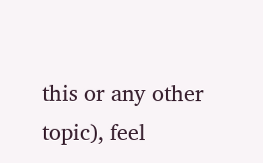this or any other topic), feel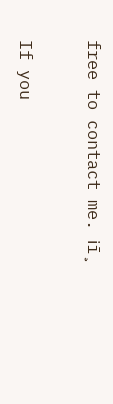free to contact me. ℹī¸

If you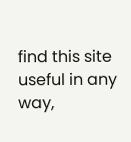find this site useful in any way,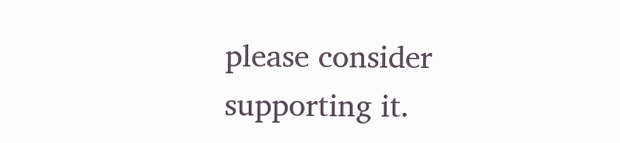please consider supporting it.